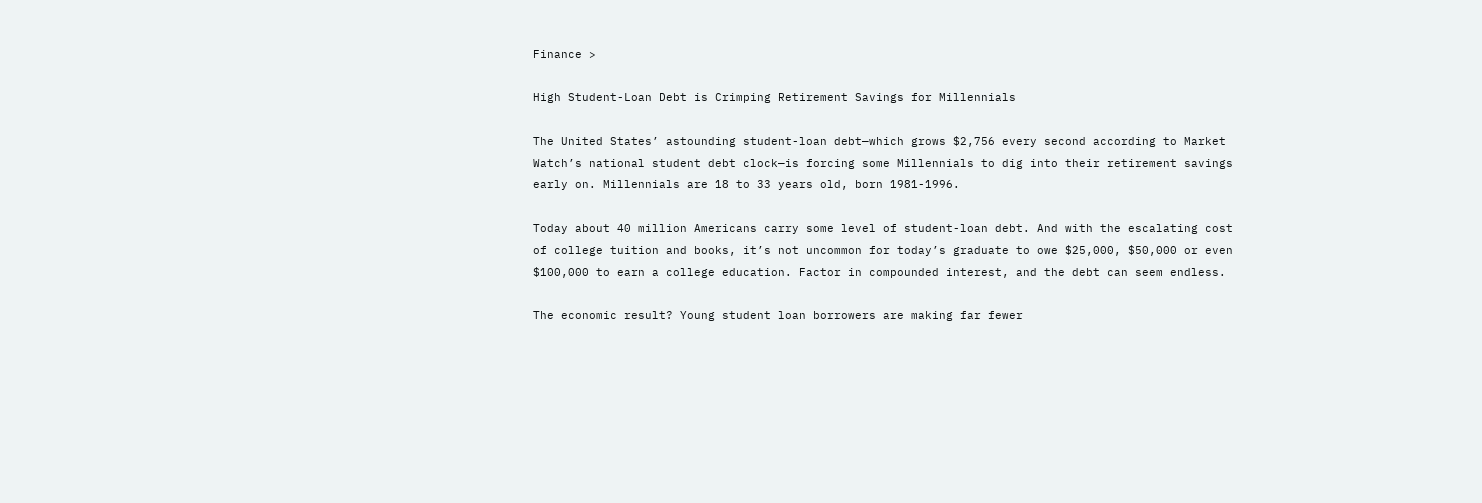Finance >

High Student-Loan Debt is Crimping Retirement Savings for Millennials

The United States’ astounding student-loan debt—which grows $2,756 every second according to Market Watch’s national student debt clock—is forcing some Millennials to dig into their retirement savings early on. Millennials are 18 to 33 years old, born 1981-1996.

Today about 40 million Americans carry some level of student-loan debt. And with the escalating cost of college tuition and books, it’s not uncommon for today’s graduate to owe $25,000, $50,000 or even $100,000 to earn a college education. Factor in compounded interest, and the debt can seem endless.

The economic result? Young student loan borrowers are making far fewer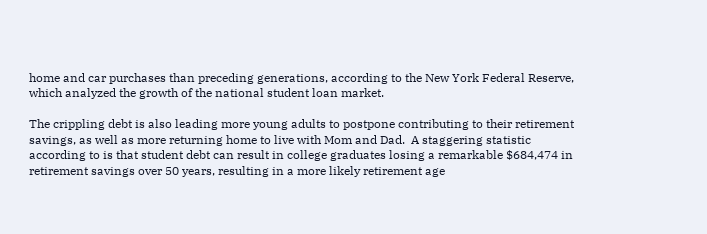home and car purchases than preceding generations, according to the New York Federal Reserve, which analyzed the growth of the national student loan market.

The crippling debt is also leading more young adults to postpone contributing to their retirement savings, as well as more returning home to live with Mom and Dad.  A staggering statistic according to is that student debt can result in college graduates losing a remarkable $684,474 in retirement savings over 50 years, resulting in a more likely retirement age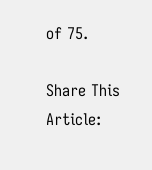of 75.

Share This Article: